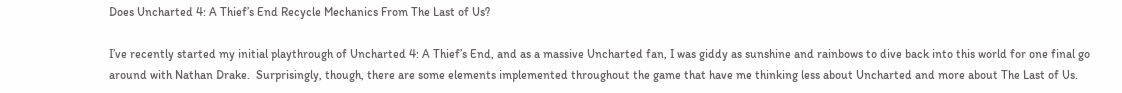Does Uncharted 4: A Thief’s End Recycle Mechanics From The Last of Us?

I’ve recently started my initial playthrough of Uncharted 4: A Thief’s End, and as a massive Uncharted fan, I was giddy as sunshine and rainbows to dive back into this world for one final go around with Nathan Drake.  Surprisingly, though, there are some elements implemented throughout the game that have me thinking less about Uncharted and more about The Last of Us.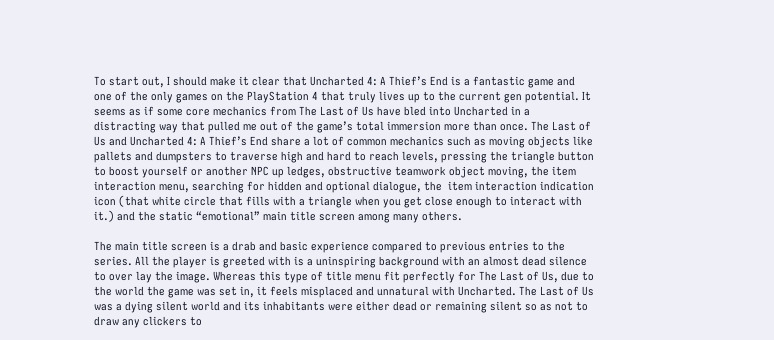To start out, I should make it clear that Uncharted 4: A Thief’s End is a fantastic game and one of the only games on the PlayStation 4 that truly lives up to the current gen potential. It seems as if some core mechanics from The Last of Us have bled into Uncharted in a distracting way that pulled me out of the game’s total immersion more than once. The Last of Us and Uncharted 4: A Thief’s End share a lot of common mechanics such as moving objects like pallets and dumpsters to traverse high and hard to reach levels, pressing the triangle button to boost yourself or another NPC up ledges, obstructive teamwork object moving, the item interaction menu, searching for hidden and optional dialogue, the  item interaction indication icon (that white circle that fills with a triangle when you get close enough to interact with it.) and the static “emotional” main title screen among many others.

The main title screen is a drab and basic experience compared to previous entries to the series. All the player is greeted with is a uninspiring background with an almost dead silence to over lay the image. Whereas this type of title menu fit perfectly for The Last of Us, due to the world the game was set in, it feels misplaced and unnatural with Uncharted. The Last of Us was a dying silent world and its inhabitants were either dead or remaining silent so as not to draw any clickers to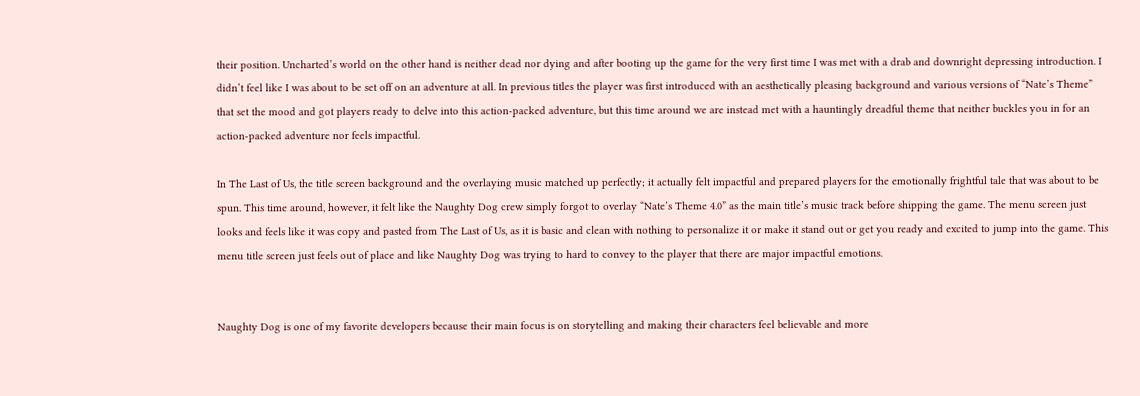their position. Uncharted’s world on the other hand is neither dead nor dying and after booting up the game for the very first time I was met with a drab and downright depressing introduction. I didn’t feel like I was about to be set off on an adventure at all. In previous titles the player was first introduced with an aesthetically pleasing background and various versions of “Nate’s Theme” that set the mood and got players ready to delve into this action-packed adventure, but this time around we are instead met with a hauntingly dreadful theme that neither buckles you in for an action-packed adventure nor feels impactful.

In The Last of Us, the title screen background and the overlaying music matched up perfectly; it actually felt impactful and prepared players for the emotionally frightful tale that was about to be spun. This time around, however, it felt like the Naughty Dog crew simply forgot to overlay “Nate’s Theme 4.0” as the main title’s music track before shipping the game. The menu screen just looks and feels like it was copy and pasted from The Last of Us, as it is basic and clean with nothing to personalize it or make it stand out or get you ready and excited to jump into the game. This menu title screen just feels out of place and like Naughty Dog was trying to hard to convey to the player that there are major impactful emotions.


Naughty Dog is one of my favorite developers because their main focus is on storytelling and making their characters feel believable and more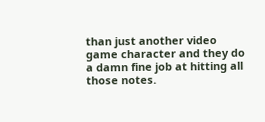than just another video game character and they do a damn fine job at hitting all those notes.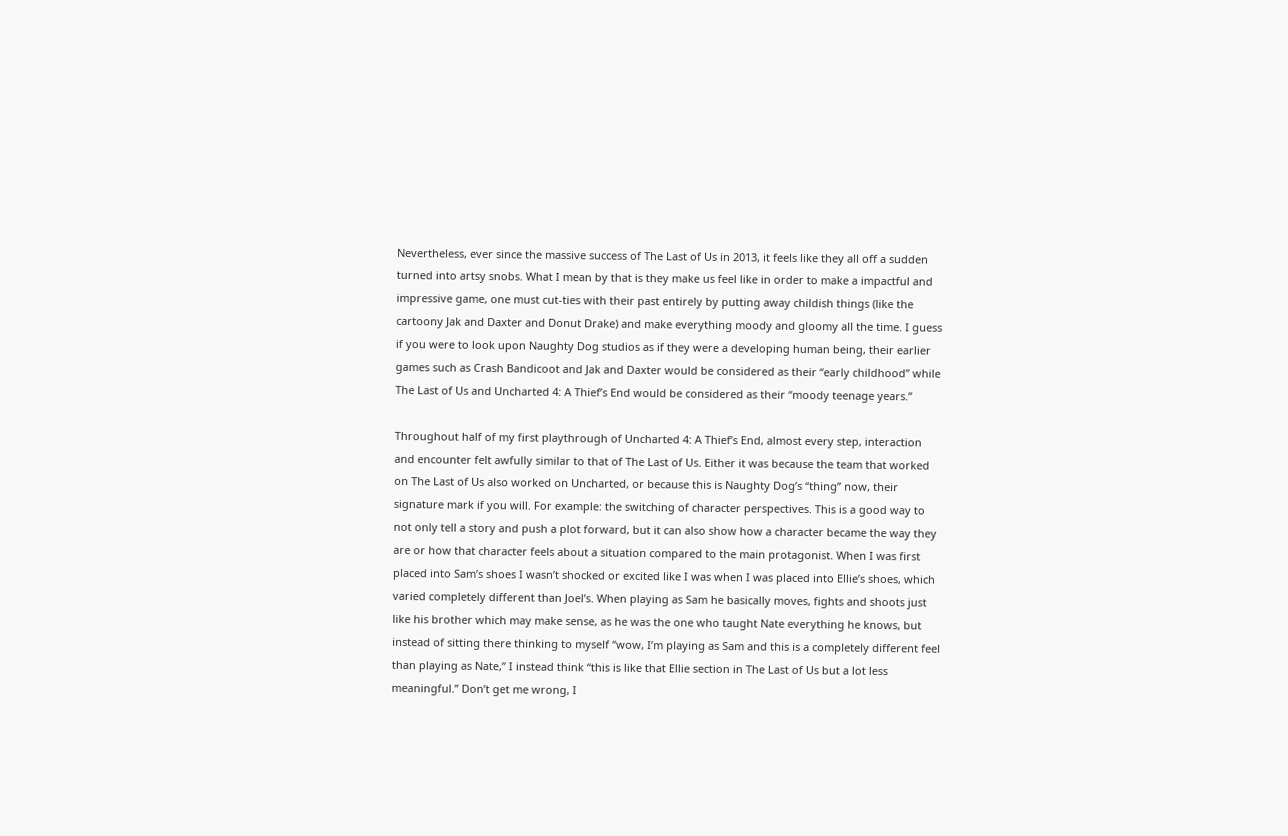Nevertheless, ever since the massive success of The Last of Us in 2013, it feels like they all off a sudden turned into artsy snobs. What I mean by that is they make us feel like in order to make a impactful and impressive game, one must cut-ties with their past entirely by putting away childish things (like the cartoony Jak and Daxter and Donut Drake) and make everything moody and gloomy all the time. I guess if you were to look upon Naughty Dog studios as if they were a developing human being, their earlier games such as Crash Bandicoot and Jak and Daxter would be considered as their “early childhood” while The Last of Us and Uncharted 4: A Thief’s End would be considered as their “moody teenage years.”

Throughout half of my first playthrough of Uncharted 4: A Thief’s End, almost every step, interaction and encounter felt awfully similar to that of The Last of Us. Either it was because the team that worked on The Last of Us also worked on Uncharted, or because this is Naughty Dog’s “thing” now, their signature mark if you will. For example: the switching of character perspectives. This is a good way to not only tell a story and push a plot forward, but it can also show how a character became the way they are or how that character feels about a situation compared to the main protagonist. When I was first placed into Sam’s shoes I wasn’t shocked or excited like I was when I was placed into Ellie’s shoes, which varied completely different than Joel’s. When playing as Sam he basically moves, fights and shoots just like his brother which may make sense, as he was the one who taught Nate everything he knows, but instead of sitting there thinking to myself “wow, I’m playing as Sam and this is a completely different feel than playing as Nate,” I instead think “this is like that Ellie section in The Last of Us but a lot less meaningful.” Don’t get me wrong, I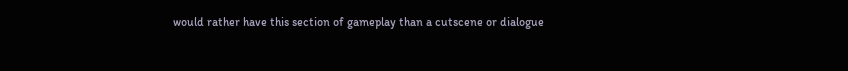would rather have this section of gameplay than a cutscene or dialogue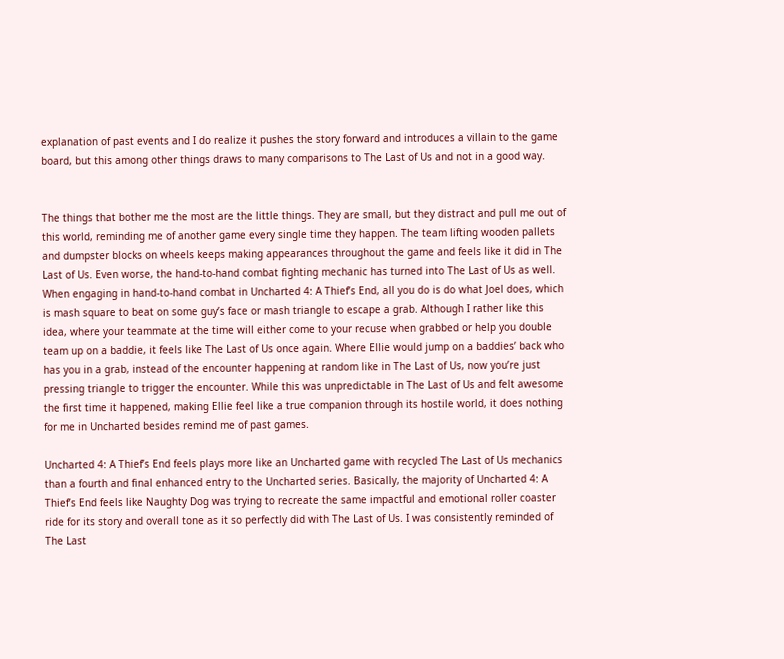explanation of past events and I do realize it pushes the story forward and introduces a villain to the game board, but this among other things draws to many comparisons to The Last of Us and not in a good way.


The things that bother me the most are the little things. They are small, but they distract and pull me out of this world, reminding me of another game every single time they happen. The team lifting wooden pallets and dumpster blocks on wheels keeps making appearances throughout the game and feels like it did in The Last of Us. Even worse, the hand-to-hand combat fighting mechanic has turned into The Last of Us as well. When engaging in hand-to-hand combat in Uncharted 4: A Thief’s End, all you do is do what Joel does, which is mash square to beat on some guy’s face or mash triangle to escape a grab. Although I rather like this idea, where your teammate at the time will either come to your recuse when grabbed or help you double team up on a baddie, it feels like The Last of Us once again. Where Ellie would jump on a baddies’ back who has you in a grab, instead of the encounter happening at random like in The Last of Us, now you’re just pressing triangle to trigger the encounter. While this was unpredictable in The Last of Us and felt awesome the first time it happened, making Ellie feel like a true companion through its hostile world, it does nothing for me in Uncharted besides remind me of past games.

Uncharted 4: A Thief’s End feels plays more like an Uncharted game with recycled The Last of Us mechanics than a fourth and final enhanced entry to the Uncharted series. Basically, the majority of Uncharted 4: A Thief’s End feels like Naughty Dog was trying to recreate the same impactful and emotional roller coaster ride for its story and overall tone as it so perfectly did with The Last of Us. I was consistently reminded of The Last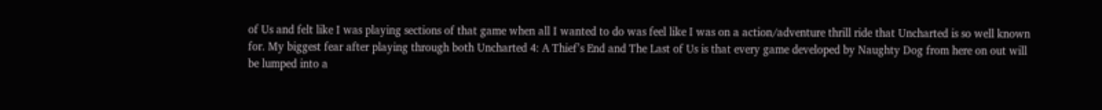of Us and felt like I was playing sections of that game when all I wanted to do was feel like I was on a action/adventure thrill ride that Uncharted is so well known for. My biggest fear after playing through both Uncharted 4: A Thief’s End and The Last of Us is that every game developed by Naughty Dog from here on out will be lumped into a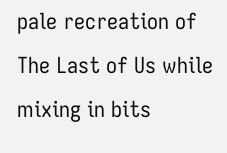pale recreation of The Last of Us while mixing in bits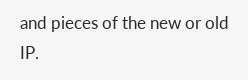and pieces of the new or old IP.